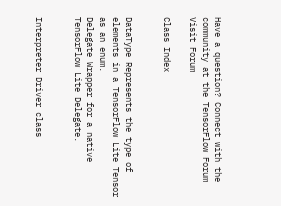Have a question? Connect with the community at the TensorFlow Forum Visit Forum

Class Index


DataType Represents the type of elements in a TensorFlow Lite Tensor as an enum.
Delegate Wrapper for a native TensorFlow Lite Delegate.


Interpreter Driver class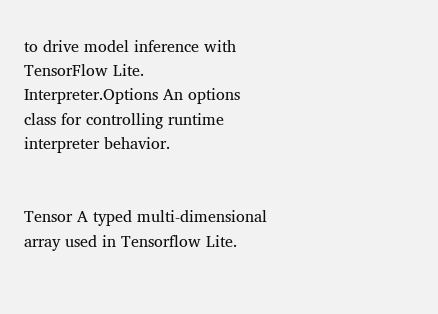to drive model inference with TensorFlow Lite.
Interpreter.Options An options class for controlling runtime interpreter behavior.


Tensor A typed multi-dimensional array used in Tensorflow Lite.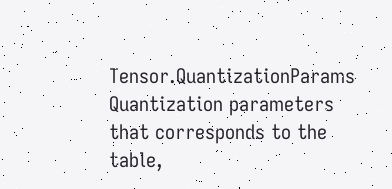Tensor.QuantizationParams Quantization parameters that corresponds to the table,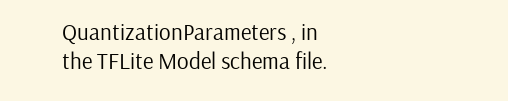QuantizationParameters , in the TFLite Model schema file.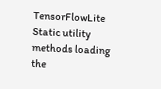TensorFlowLite Static utility methods loading the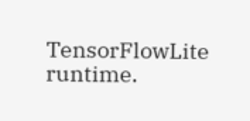TensorFlowLite runtime.